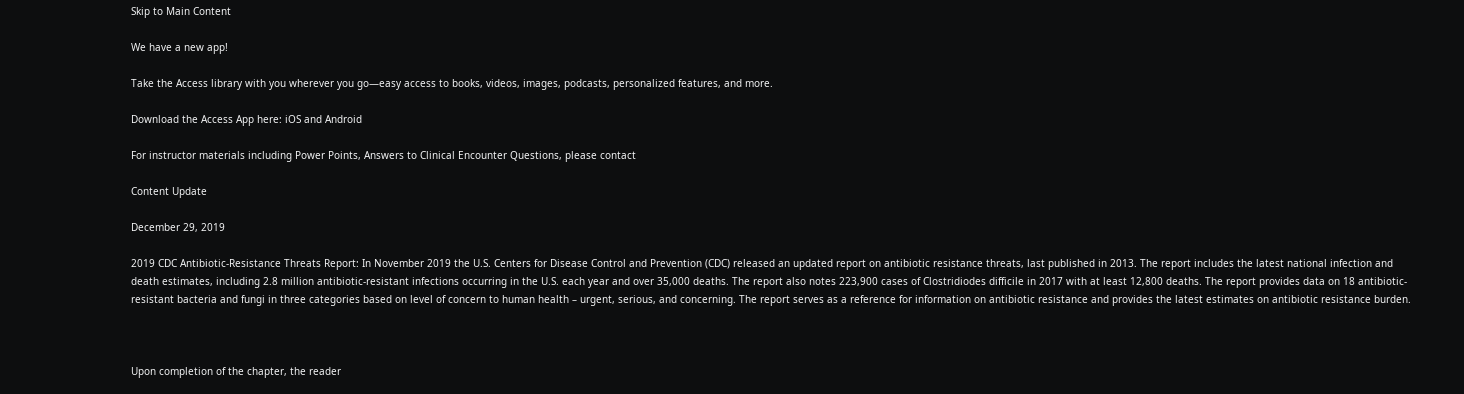Skip to Main Content

We have a new app!

Take the Access library with you wherever you go—easy access to books, videos, images, podcasts, personalized features, and more.

Download the Access App here: iOS and Android

For instructor materials including Power Points, Answers to Clinical Encounter Questions, please contact

Content Update

December 29, 2019

2019 CDC Antibiotic-Resistance Threats Report: In November 2019 the U.S. Centers for Disease Control and Prevention (CDC) released an updated report on antibiotic resistance threats, last published in 2013. The report includes the latest national infection and death estimates, including 2.8 million antibiotic-resistant infections occurring in the U.S. each year and over 35,000 deaths. The report also notes 223,900 cases of Clostridiodes difficile in 2017 with at least 12,800 deaths. The report provides data on 18 antibiotic-resistant bacteria and fungi in three categories based on level of concern to human health – urgent, serious, and concerning. The report serves as a reference for information on antibiotic resistance and provides the latest estimates on antibiotic resistance burden.



Upon completion of the chapter, the reader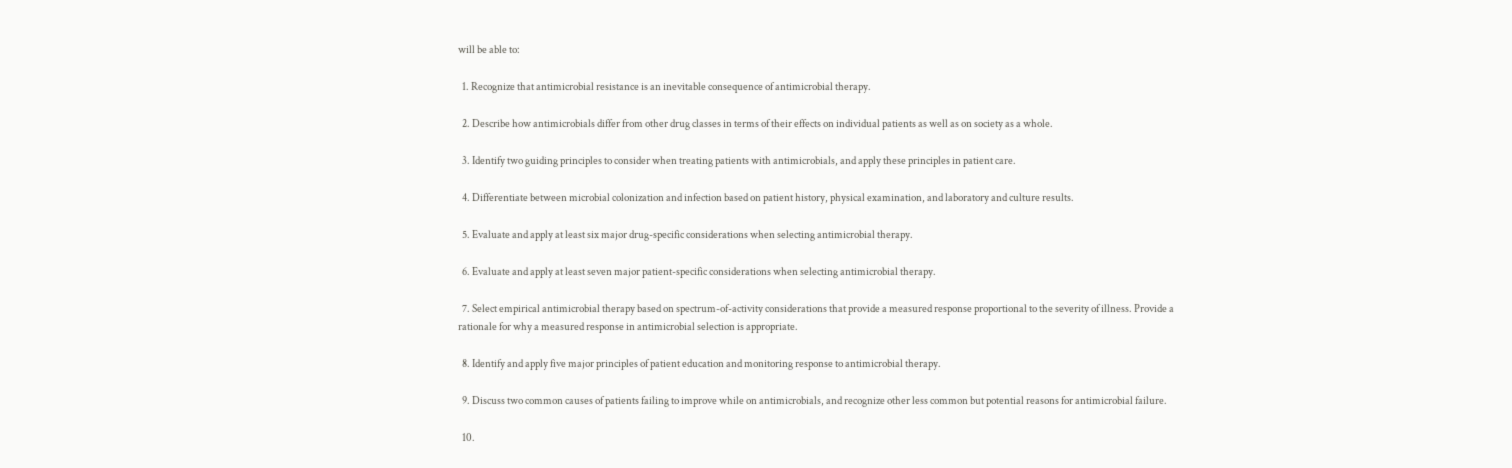will be able to:

  1. Recognize that antimicrobial resistance is an inevitable consequence of antimicrobial therapy.

  2. Describe how antimicrobials differ from other drug classes in terms of their effects on individual patients as well as on society as a whole.

  3. Identify two guiding principles to consider when treating patients with antimicrobials, and apply these principles in patient care.

  4. Differentiate between microbial colonization and infection based on patient history, physical examination, and laboratory and culture results.

  5. Evaluate and apply at least six major drug-specific considerations when selecting antimicrobial therapy.

  6. Evaluate and apply at least seven major patient-specific considerations when selecting antimicrobial therapy.

  7. Select empirical antimicrobial therapy based on spectrum-of-activity considerations that provide a measured response proportional to the severity of illness. Provide a rationale for why a measured response in antimicrobial selection is appropriate.

  8. Identify and apply five major principles of patient education and monitoring response to antimicrobial therapy.

  9. Discuss two common causes of patients failing to improve while on antimicrobials, and recognize other less common but potential reasons for antimicrobial failure.

  10.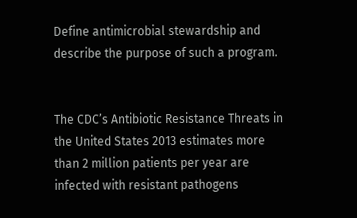Define antimicrobial stewardship and describe the purpose of such a program.


The CDC’s Antibiotic Resistance Threats in the United States 2013 estimates more than 2 million patients per year are infected with resistant pathogens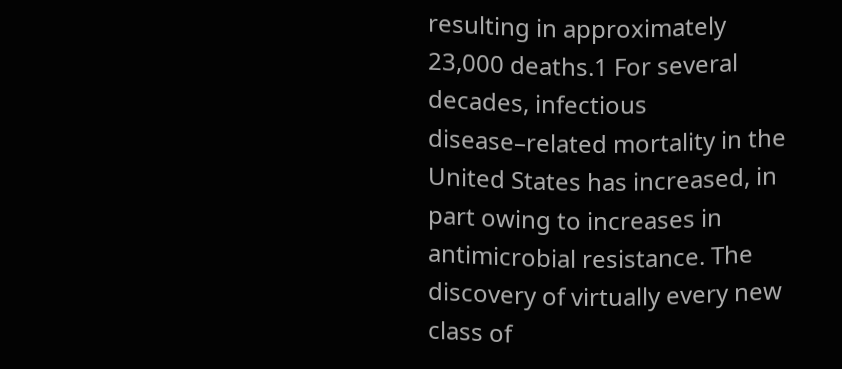resulting in approximately 23,000 deaths.1 For several decades, infectious disease–related mortality in the United States has increased, in part owing to increases in antimicrobial resistance. The discovery of virtually every new class of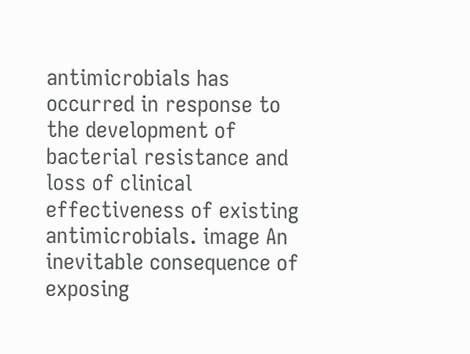antimicrobials has occurred in response to the development of bacterial resistance and loss of clinical effectiveness of existing antimicrobials. image An inevitable consequence of exposing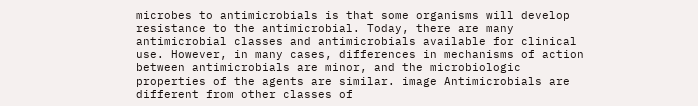microbes to antimicrobials is that some organisms will develop resistance to the antimicrobial. Today, there are many antimicrobial classes and antimicrobials available for clinical use. However, in many cases, differences in mechanisms of action between antimicrobials are minor, and the microbiologic properties of the agents are similar. image Antimicrobials are different from other classes of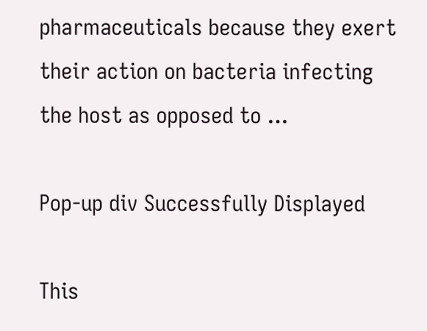pharmaceuticals because they exert their action on bacteria infecting the host as opposed to ...

Pop-up div Successfully Displayed

This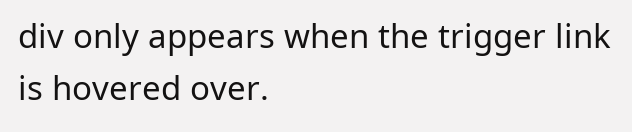div only appears when the trigger link is hovered over.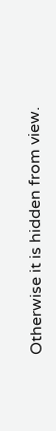Otherwise it is hidden from view.